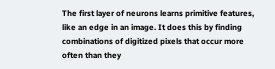The first layer of neurons learns primitive features, like an edge in an image. It does this by finding combinations of digitized pixels that occur more often than they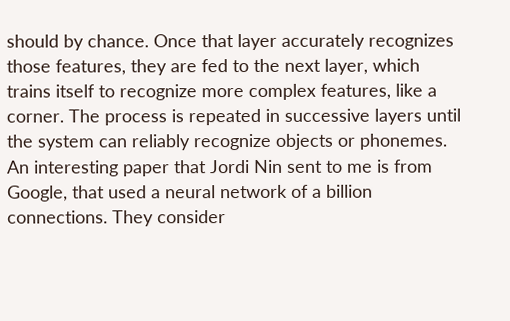should by chance. Once that layer accurately recognizes those features, they are fed to the next layer, which trains itself to recognize more complex features, like a corner. The process is repeated in successive layers until the system can reliably recognize objects or phonemes. An interesting paper that Jordi Nin sent to me is from Google, that used a neural network of a billion connections. They consider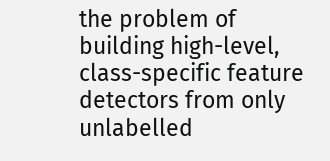the problem of building high-level, class-specific feature detectors from only unlabelled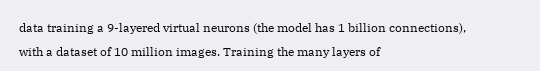data training a 9-layered virtual neurons (the model has 1 billion connections), with a dataset of 10 million images. Training the many layers of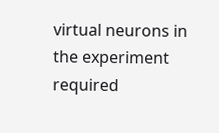virtual neurons in the experiment required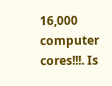16,000 computer cores!!!. Is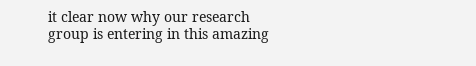it clear now why our research group is entering in this amazing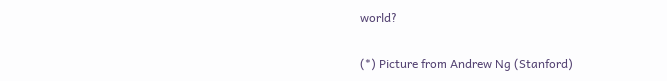world?

(*) Picture from Andrew Ng (Stanford)